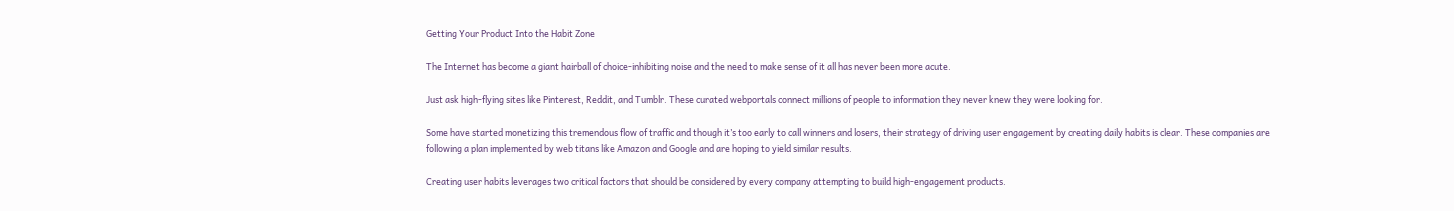Getting Your Product Into the Habit Zone

The Internet has become a giant hairball of choice-inhibiting noise and the need to make sense of it all has never been more acute.

Just ask high-flying sites like Pinterest, Reddit, and Tumblr. These curated webportals connect millions of people to information they never knew they were looking for.

Some have started monetizing this tremendous flow of traffic and though it’s too early to call winners and losers, their strategy of driving user engagement by creating daily habits is clear. These companies are following a plan implemented by web titans like Amazon and Google and are hoping to yield similar results.

Creating user habits leverages two critical factors that should be considered by every company attempting to build high-engagement products.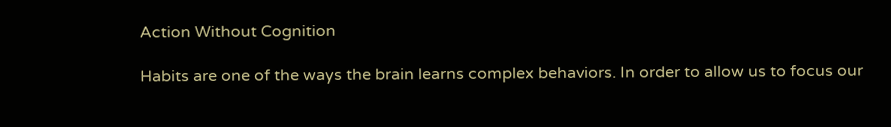Action Without Cognition

Habits are one of the ways the brain learns complex behaviors. In order to allow us to focus our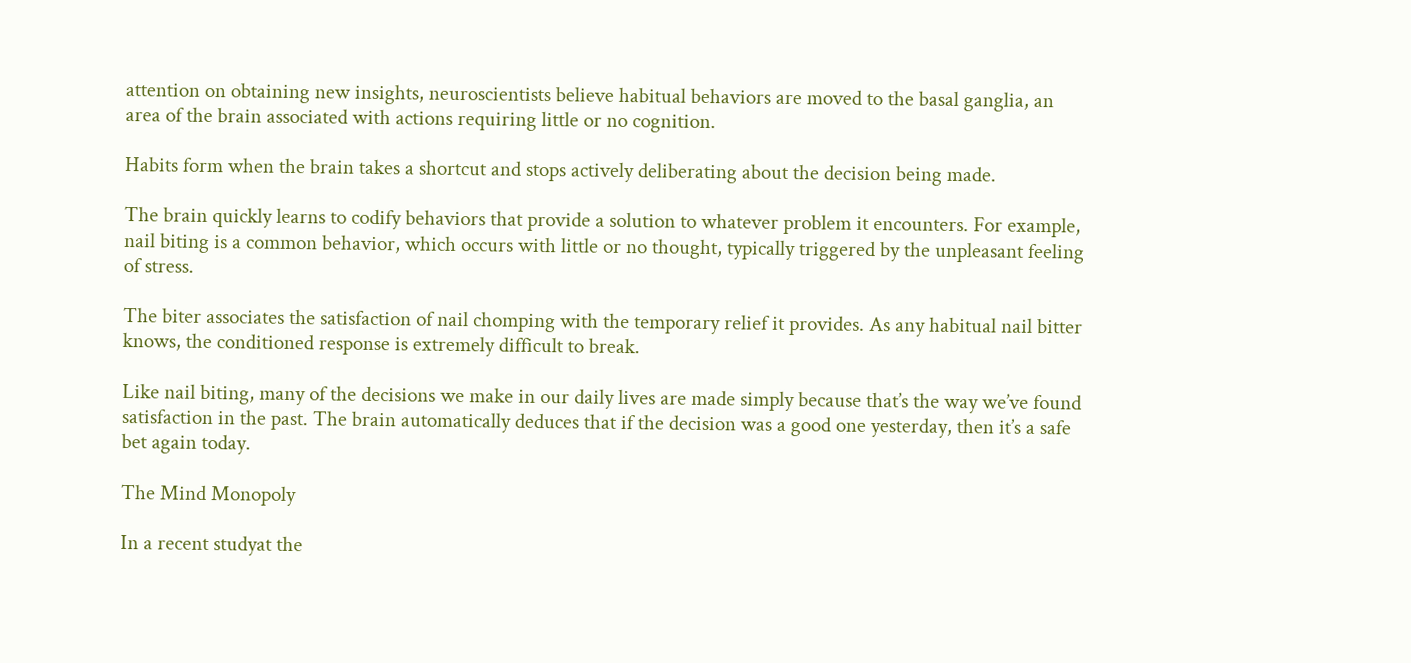attention on obtaining new insights, neuroscientists believe habitual behaviors are moved to the basal ganglia, an area of the brain associated with actions requiring little or no cognition.

Habits form when the brain takes a shortcut and stops actively deliberating about the decision being made.

The brain quickly learns to codify behaviors that provide a solution to whatever problem it encounters. For example, nail biting is a common behavior, which occurs with little or no thought, typically triggered by the unpleasant feeling of stress.

The biter associates the satisfaction of nail chomping with the temporary relief it provides. As any habitual nail bitter knows, the conditioned response is extremely difficult to break.

Like nail biting, many of the decisions we make in our daily lives are made simply because that’s the way we’ve found satisfaction in the past. The brain automatically deduces that if the decision was a good one yesterday, then it’s a safe bet again today.

The Mind Monopoly

In a recent studyat the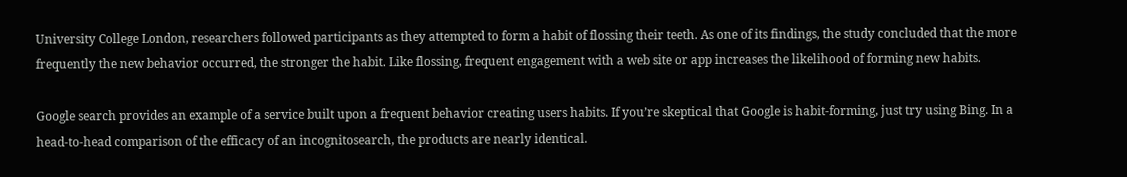University College London, researchers followed participants as they attempted to form a habit of flossing their teeth. As one of its findings, the study concluded that the more frequently the new behavior occurred, the stronger the habit. Like flossing, frequent engagement with a web site or app increases the likelihood of forming new habits.

Google search provides an example of a service built upon a frequent behavior creating users habits. If you’re skeptical that Google is habit-forming, just try using Bing. In a head-to-head comparison of the efficacy of an incognitosearch, the products are nearly identical.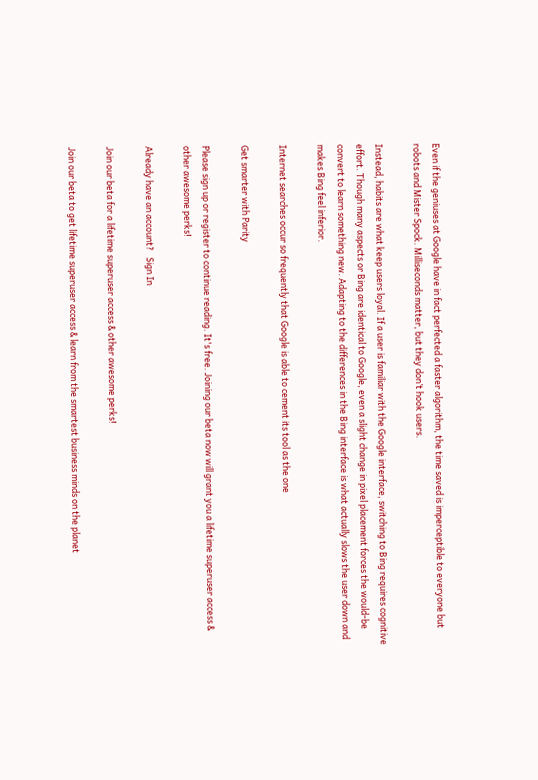Even if the geniuses at Google have in fact perfected a faster algorithm, the time saved is imperceptible to everyone but robots and Mister Spock. Milliseconds matter, but they don’t hook users.

Instead, habits are what keep users loyal. If a user is familiar with the Google interface, switching to Bing requires cognitive effort. Though many aspects or Bing are identical to Google, even a slight change in pixel placement forces the would-be convert to learn something new. Adapting to the differences in the Bing interface is what actually slows the user down and makes Bing feel inferior.

Internet searches occur so frequently that Google is able to cement its tool as the one

Get smarter with Parity

Please sign up or register to continue reading. It's free. Joining our beta now will grant you a lifetime superuser access & other awesome perks!

Already have an account?   Sign In

Join our beta for a lifetime superuser access & other awesome perks!

Join our beta to get lifetime superuser access & learn from the smartest business minds on the planet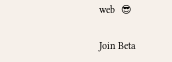web  😎

Join Beta